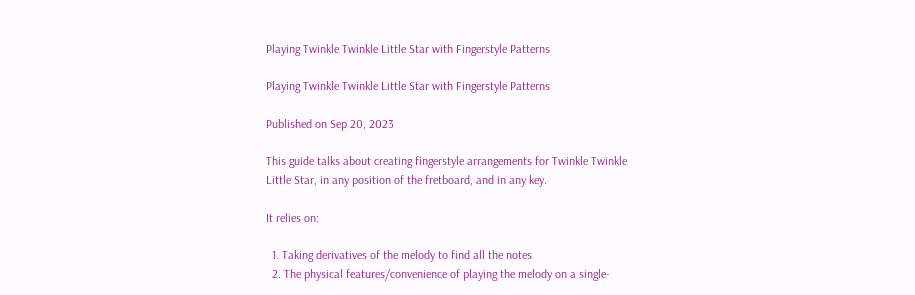Playing Twinkle Twinkle Little Star with Fingerstyle Patterns

Playing Twinkle Twinkle Little Star with Fingerstyle Patterns

Published on Sep 20, 2023

This guide talks about creating fingerstyle arrangements for Twinkle Twinkle Little Star, in any position of the fretboard, and in any key.

It relies on:

  1. Taking derivatives of the melody to find all the notes
  2. The physical features/convenience of playing the melody on a single-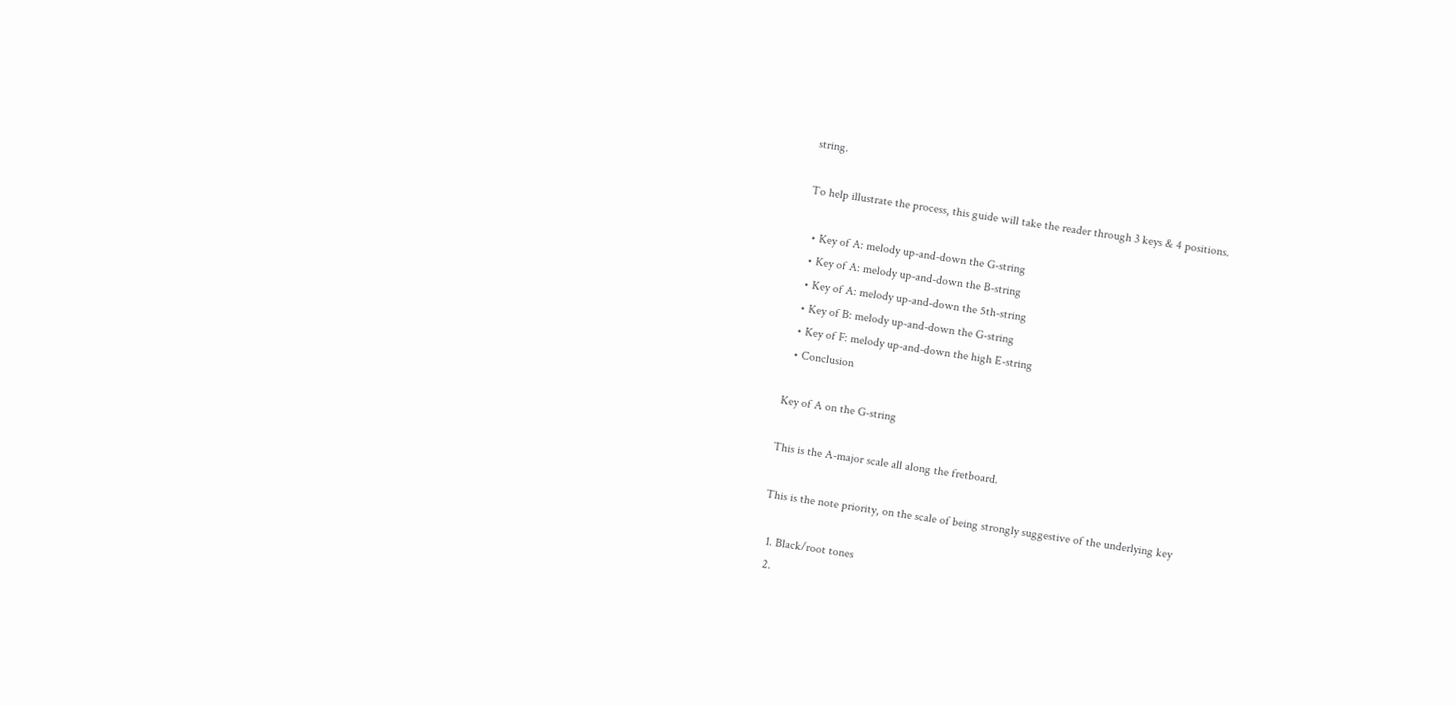string.

To help illustrate the process, this guide will take the reader through 3 keys & 4 positions.

  • Key of A: melody up-and-down the G-string
  • Key of A: melody up-and-down the B-string
  • Key of A: melody up-and-down the 5th-string
  • Key of B: melody up-and-down the G-string
  • Key of F: melody up-and-down the high E-string
  • Conclusion

Key of A on the G-string

This is the A-major scale all along the fretboard.

This is the note priority, on the scale of being strongly suggestive of the underlying key

  1. Black/root tones
  2.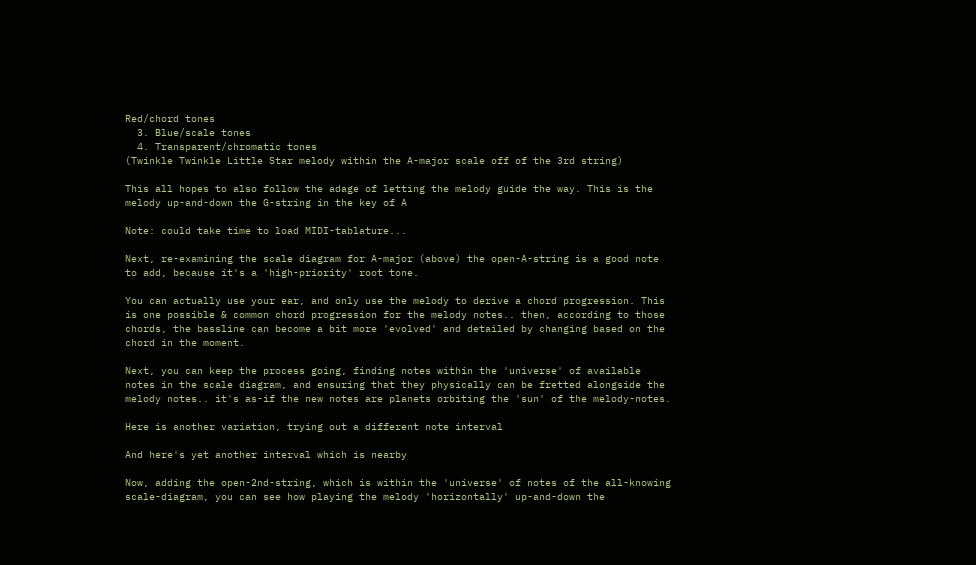Red/chord tones
  3. Blue/scale tones
  4. Transparent/chromatic tones
(Twinkle Twinkle Little Star melody within the A-major scale off of the 3rd string)

This all hopes to also follow the adage of letting the melody guide the way. This is the melody up-and-down the G-string in the key of A

Note: could take time to load MIDI-tablature...

Next, re-examining the scale diagram for A-major (above) the open-A-string is a good note to add, because it's a 'high-priority' root tone.

You can actually use your ear, and only use the melody to derive a chord progression. This is one possible & common chord progression for the melody notes.. then, according to those chords, the bassline can become a bit more 'evolved' and detailed by changing based on the chord in the moment.

Next, you can keep the process going, finding notes within the 'universe' of available notes in the scale diagram, and ensuring that they physically can be fretted alongside the melody notes.. it's as-if the new notes are planets orbiting the 'sun' of the melody-notes.

Here is another variation, trying out a different note interval

And here's yet another interval which is nearby

Now, adding the open-2nd-string, which is within the 'universe' of notes of the all-knowing scale-diagram, you can see how playing the melody 'horizontally' up-and-down the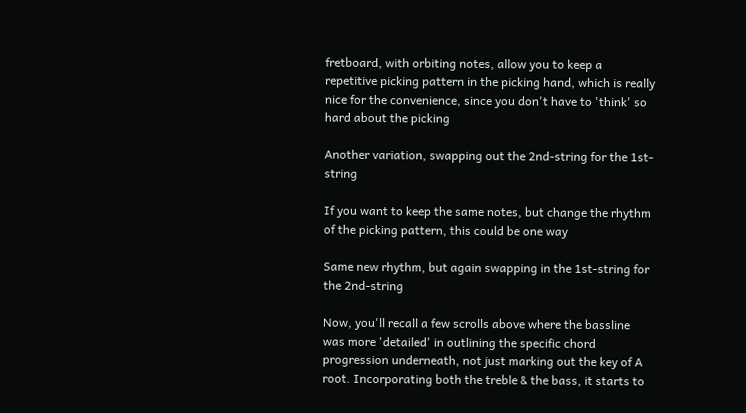fretboard, with orbiting notes, allow you to keep a repetitive picking pattern in the picking hand, which is really nice for the convenience, since you don't have to 'think' so hard about the picking

Another variation, swapping out the 2nd-string for the 1st-string

If you want to keep the same notes, but change the rhythm of the picking pattern, this could be one way

Same new rhythm, but again swapping in the 1st-string for the 2nd-string

Now, you'll recall a few scrolls above where the bassline was more 'detailed' in outlining the specific chord progression underneath, not just marking out the key of A root. Incorporating both the treble & the bass, it starts to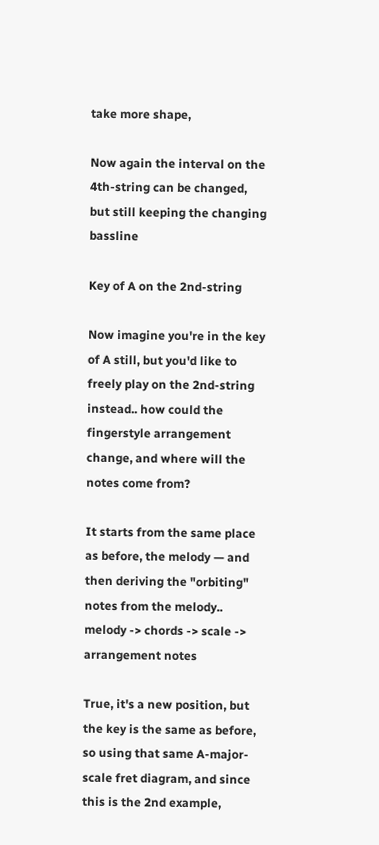take more shape,

Now again the interval on the 4th-string can be changed, but still keeping the changing bassline

Key of A on the 2nd-string

Now imagine you're in the key of A still, but you'd like to freely play on the 2nd-string instead.. how could the fingerstyle arrangement change, and where will the notes come from?

It starts from the same place as before, the melody — and then deriving the "orbiting" notes from the melody.. melody -> chords -> scale -> arrangement notes

True, it's a new position, but the key is the same as before, so using that same A-major-scale fret diagram, and since this is the 2nd example,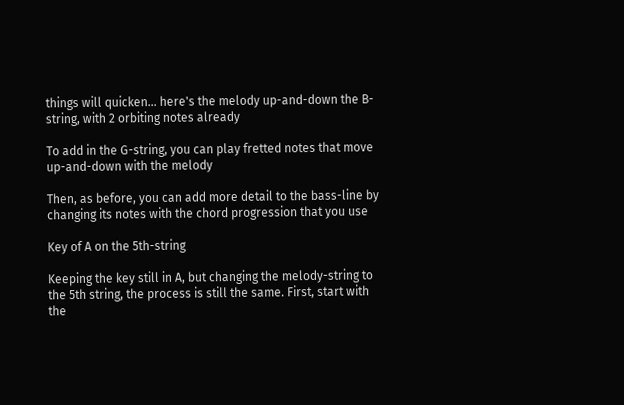things will quicken... here's the melody up-and-down the B-string, with 2 orbiting notes already

To add in the G-string, you can play fretted notes that move up-and-down with the melody

Then, as before, you can add more detail to the bass-line by changing its notes with the chord progression that you use

Key of A on the 5th-string

Keeping the key still in A, but changing the melody-string to the 5th string, the process is still the same. First, start with the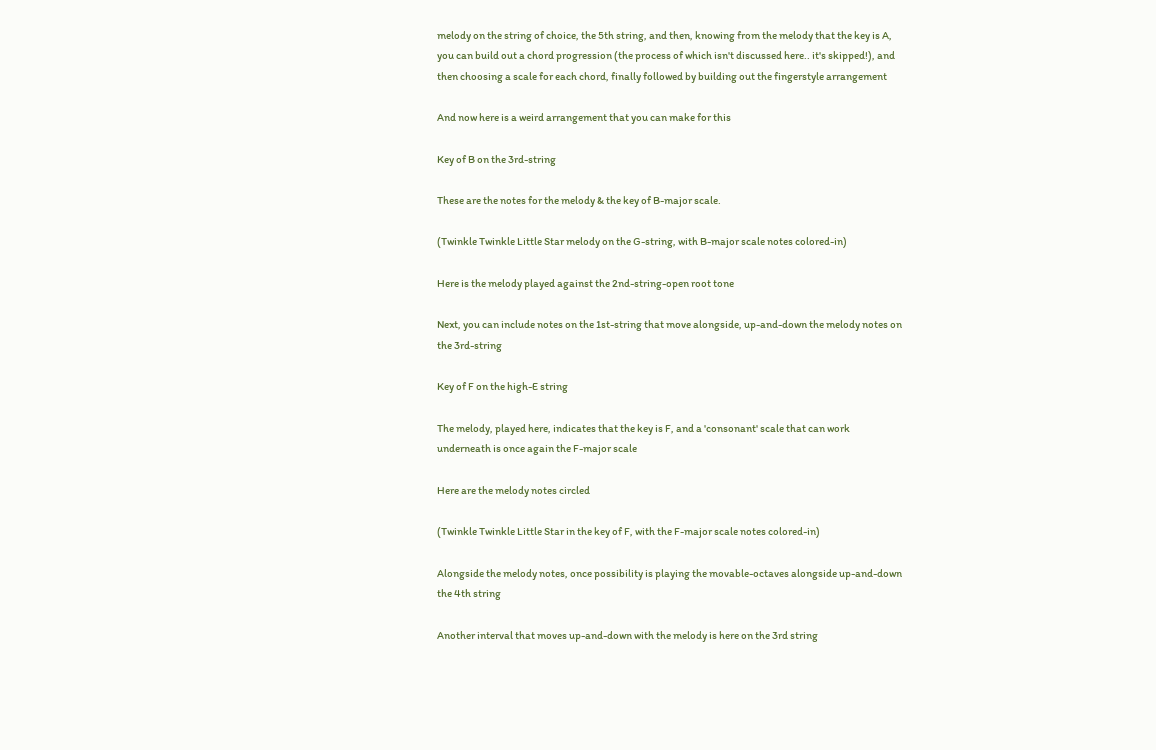melody on the string of choice, the 5th string, and then, knowing from the melody that the key is A, you can build out a chord progression (the process of which isn't discussed here.. it's skipped!), and then choosing a scale for each chord, finally followed by building out the fingerstyle arrangement

And now here is a weird arrangement that you can make for this

Key of B on the 3rd-string

These are the notes for the melody & the key of B-major scale.

(Twinkle Twinkle Little Star melody on the G-string, with B-major scale notes colored-in)

Here is the melody played against the 2nd-string-open root tone

Next, you can include notes on the 1st-string that move alongside, up-and-down the melody notes on the 3rd-string

Key of F on the high-E string

The melody, played here, indicates that the key is F, and a 'consonant' scale that can work underneath is once again the F-major scale

Here are the melody notes circled

(Twinkle Twinkle Little Star in the key of F, with the F-major scale notes colored-in)

Alongside the melody notes, once possibility is playing the movable-octaves alongside up-and-down the 4th string

Another interval that moves up-and-down with the melody is here on the 3rd string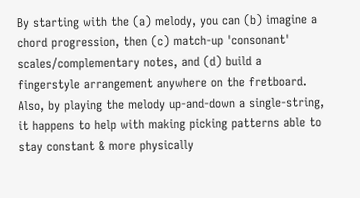By starting with the (a) melody, you can (b) imagine a chord progression, then (c) match-up 'consonant' scales/complementary notes, and (d) build a fingerstyle arrangement anywhere on the fretboard. Also, by playing the melody up-and-down a single-string, it happens to help with making picking patterns able to stay constant & more physically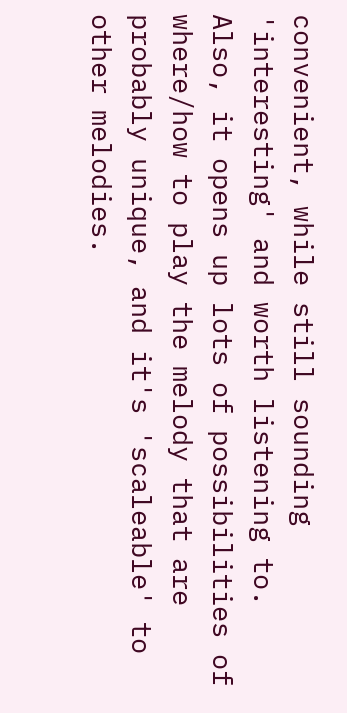convenient, while still sounding 'interesting' and worth listening to. Also, it opens up lots of possibilities of where/how to play the melody that are probably unique, and it's 'scaleable' to other melodies.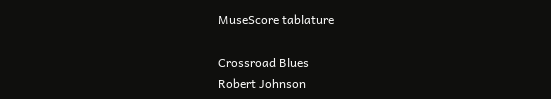MuseScore tablature

Crossroad Blues
Robert Johnson